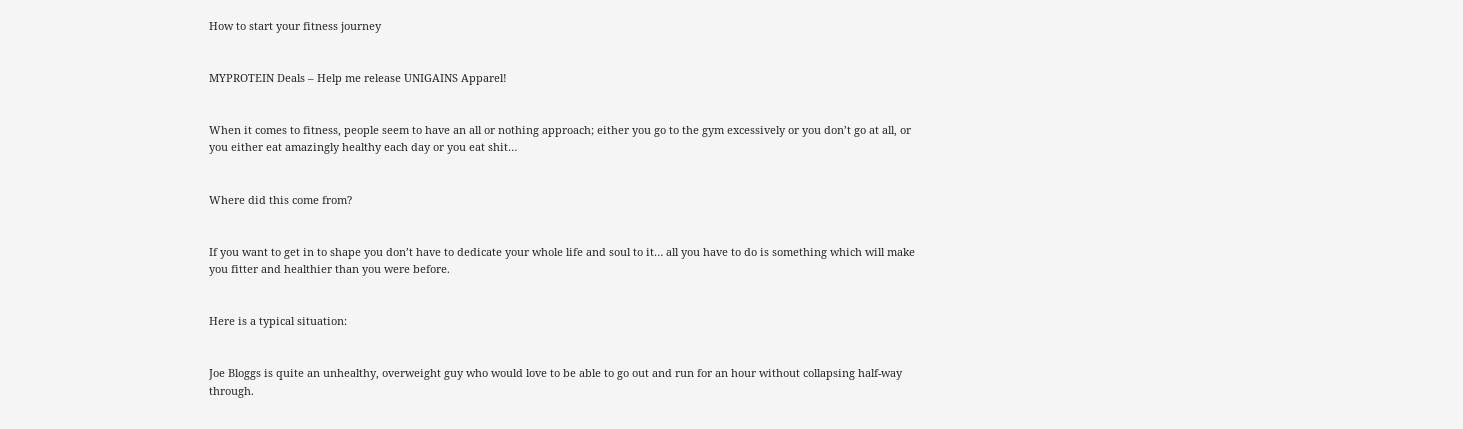How to start your fitness journey


MYPROTEIN Deals – Help me release UNIGAINS Apparel!


When it comes to fitness, people seem to have an all or nothing approach; either you go to the gym excessively or you don’t go at all, or you either eat amazingly healthy each day or you eat shit…


Where did this come from?


If you want to get in to shape you don’t have to dedicate your whole life and soul to it… all you have to do is something which will make you fitter and healthier than you were before.


Here is a typical situation:


Joe Bloggs is quite an unhealthy, overweight guy who would love to be able to go out and run for an hour without collapsing half-way through.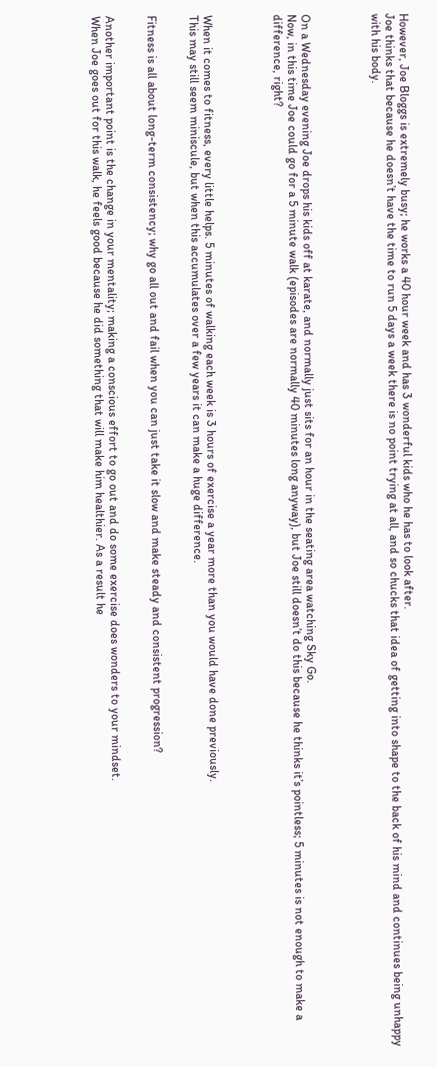However, Joe Bloggs is extremely busy; he works a 40 hour week and has 3 wonderful kids who he has to look after.
Joe thinks that because he doesn’t have the time to run 5 days a week there is no point trying at all, and so chucks that idea of getting into shape to the back of his mind and continues being unhappy with his body.




On a Wednesday evening Joe drops his kids off at karate, and normally just sits for an hour in the seating area watching Sky Go.
Now, in this time Joe could go for a 5 minute walk (episodes are normally 40 minutes long anyway), but Joe still doesn’t do this because he thinks it’s pointless; 5 minutes is not enough to make a difference, right?




When it comes to fitness, every little helps. 5 minutes of walking each week is 3 hours of exercise a year more than you would have done previously.
This may still seem miniscule, but when this accumulates over a few years it can make a huge difference.


Fitness is all about long-term consistency; why go all out and fail when you can just take it slow and make steady and consistent progression?


Another important point is the change in your mentality; making a conscious effort to go out and do some exercise does wonders to your mindset.
When Joe goes out for this walk, he feels good because he did something that will make him healthier. As a result he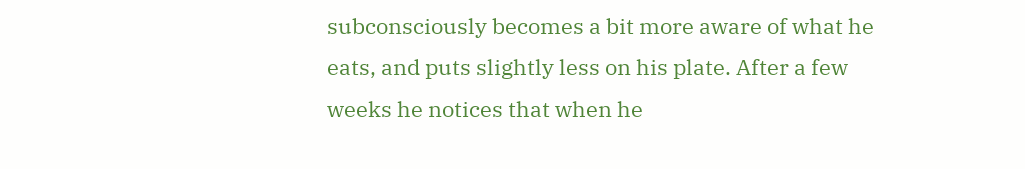subconsciously becomes a bit more aware of what he eats, and puts slightly less on his plate. After a few weeks he notices that when he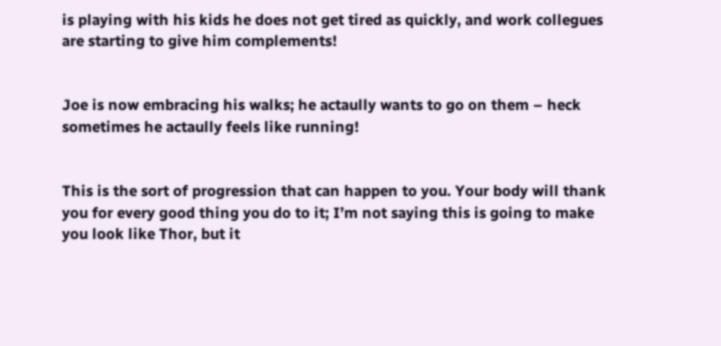is playing with his kids he does not get tired as quickly, and work collegues are starting to give him complements!


Joe is now embracing his walks; he actaully wants to go on them – heck sometimes he actaully feels like running!


This is the sort of progression that can happen to you. Your body will thank you for every good thing you do to it; I’m not saying this is going to make you look like Thor, but it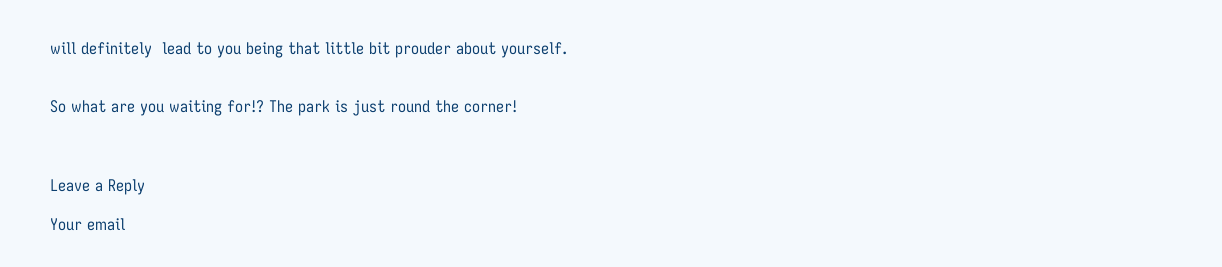will definitely  lead to you being that little bit prouder about yourself.


So what are you waiting for!? The park is just round the corner!



Leave a Reply

Your email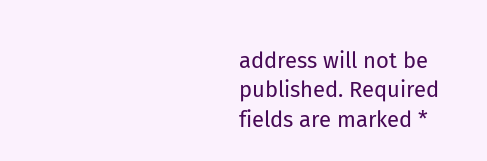address will not be published. Required fields are marked *